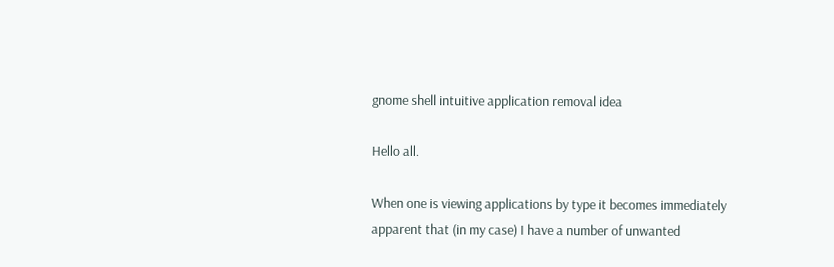gnome shell intuitive application removal idea

Hello all.

When one is viewing applications by type it becomes immediately
apparent that (in my case) I have a number of unwanted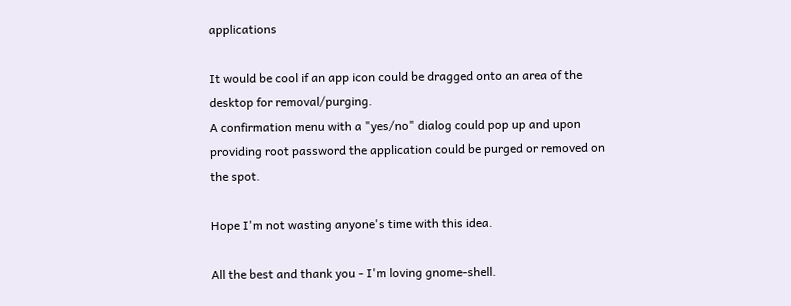applications

It would be cool if an app icon could be dragged onto an area of the
desktop for removal/purging.
A confirmation menu with a "yes/no" dialog could pop up and upon
providing root password the application could be purged or removed on
the spot.

Hope I'm not wasting anyone's time with this idea.

All the best and thank you - I'm loving gnome-shell.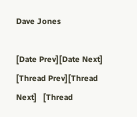Dave Jones

[Date Prev][Date Next]   [Thread Prev][Thread Next]   [Thread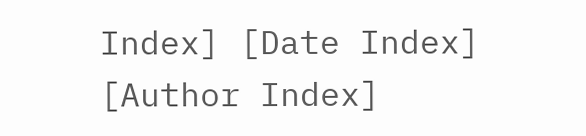Index] [Date Index] [Author Index]